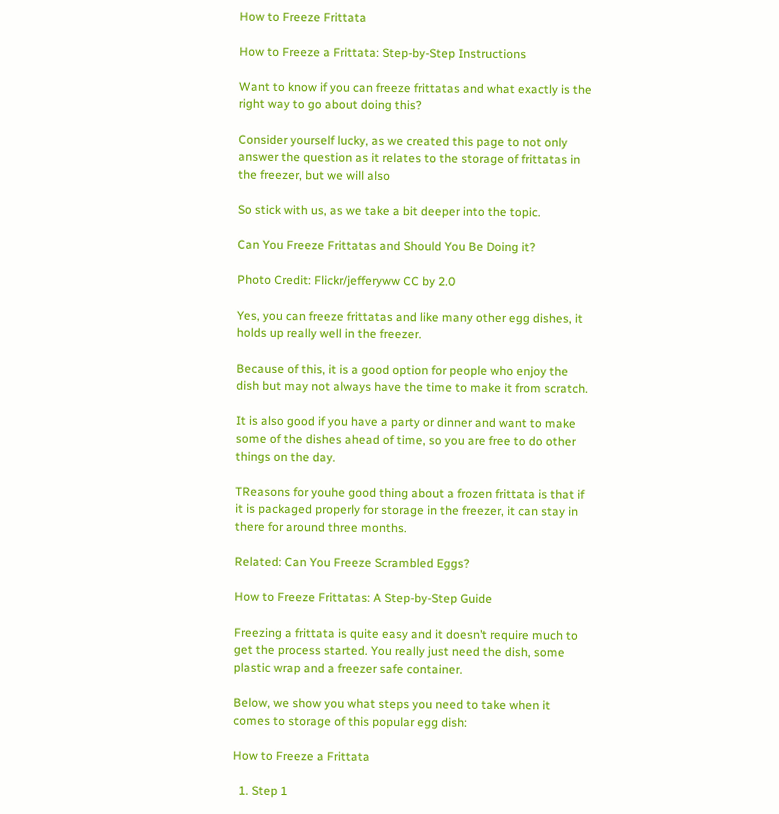How to Freeze Frittata

How to Freeze a Frittata: Step-by-Step Instructions

Want to know if you can freeze frittatas and what exactly is the right way to go about doing this?

Consider yourself lucky, as we created this page to not only answer the question as it relates to the storage of frittatas in the freezer, but we will also

So stick with us, as we take a bit deeper into the topic.

Can You Freeze Frittatas and Should You Be Doing it?

Photo Credit: Flickr/jefferyww CC by 2.0

Yes, you can freeze frittatas and like many other egg dishes, it holds up really well in the freezer.

Because of this, it is a good option for people who enjoy the dish but may not always have the time to make it from scratch.

It is also good if you have a party or dinner and want to make some of the dishes ahead of time, so you are free to do other things on the day.

TReasons for youhe good thing about a frozen frittata is that if it is packaged properly for storage in the freezer, it can stay in there for around three months.

Related: Can You Freeze Scrambled Eggs?

How to Freeze Frittatas: A Step-by-Step Guide

Freezing a frittata is quite easy and it doesn’t require much to get the process started. You really just need the dish, some plastic wrap and a freezer safe container.

Below, we show you what steps you need to take when it comes to storage of this popular egg dish:

How to Freeze a Frittata

  1. Step 1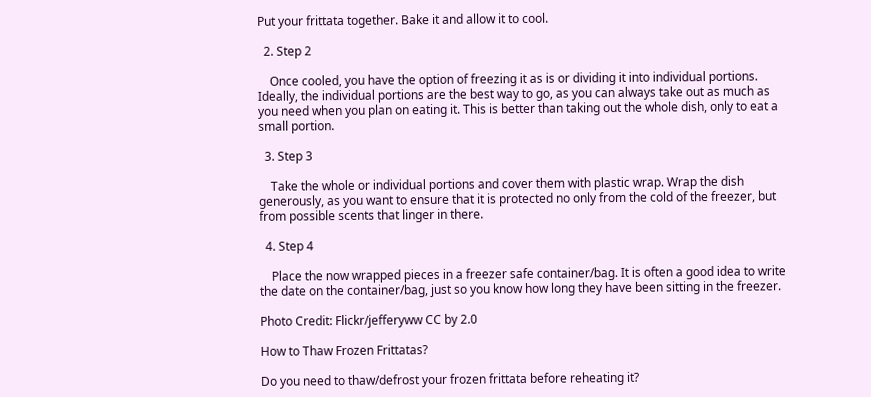Put your frittata together. Bake it and allow it to cool.

  2. Step 2

    Once cooled, you have the option of freezing it as is or dividing it into individual portions. Ideally, the individual portions are the best way to go, as you can always take out as much as you need when you plan on eating it. This is better than taking out the whole dish, only to eat a small portion.

  3. Step 3

    Take the whole or individual portions and cover them with plastic wrap. Wrap the dish generously, as you want to ensure that it is protected no only from the cold of the freezer, but from possible scents that linger in there.

  4. Step 4

    Place the now wrapped pieces in a freezer safe container/bag. It is often a good idea to write the date on the container/bag, just so you know how long they have been sitting in the freezer.

Photo Credit: Flickr/jefferyww CC by 2.0

How to Thaw Frozen Frittatas?

Do you need to thaw/defrost your frozen frittata before reheating it?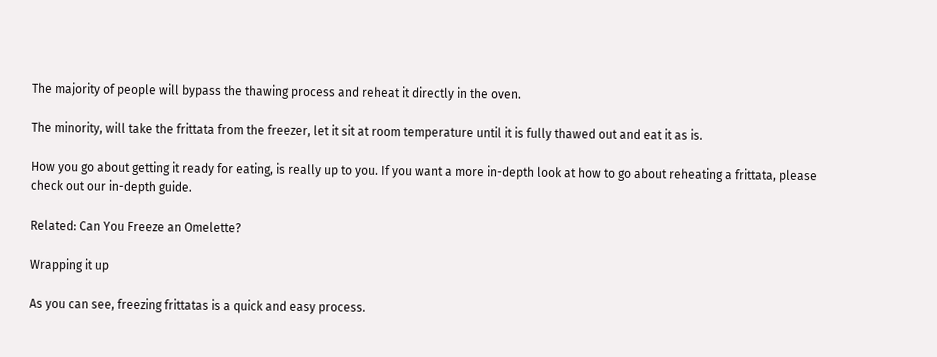The majority of people will bypass the thawing process and reheat it directly in the oven.

The minority, will take the frittata from the freezer, let it sit at room temperature until it is fully thawed out and eat it as is.

How you go about getting it ready for eating, is really up to you. If you want a more in-depth look at how to go about reheating a frittata, please check out our in-depth guide.

Related: Can You Freeze an Omelette?

Wrapping it up

As you can see, freezing frittatas is a quick and easy process.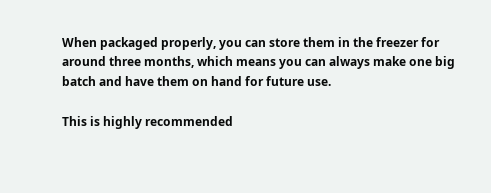When packaged properly, you can store them in the freezer for around three months, which means you can always make one big batch and have them on hand for future use.

This is highly recommended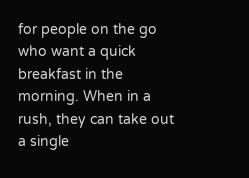for people on the go who want a quick breakfast in the morning. When in a rush, they can take out a single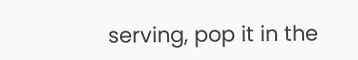serving, pop it in the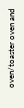oven/toaster oven and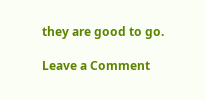they are good to go.

Leave a Comment